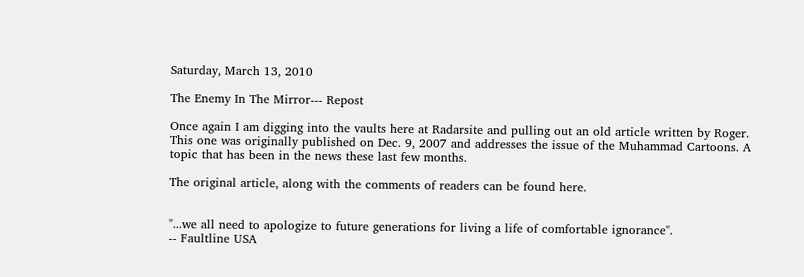Saturday, March 13, 2010

The Enemy In The Mirror--- Repost

Once again I am digging into the vaults here at Radarsite and pulling out an old article written by Roger.  This one was originally published on Dec. 9, 2007 and addresses the issue of the Muhammad Cartoons. A topic that has been in the news these last few months.

The original article, along with the comments of readers can be found here.


"...we all need to apologize to future generations for living a life of comfortable ignorance".
-- Faultline USA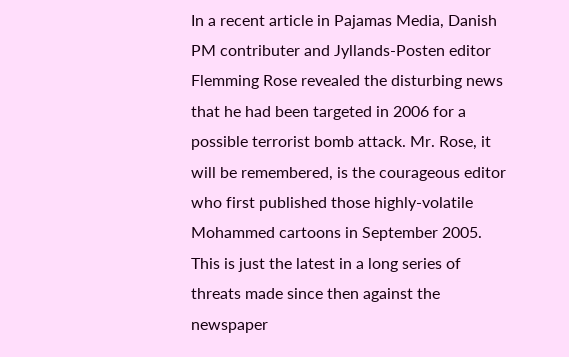In a recent article in Pajamas Media, Danish PM contributer and Jyllands-Posten editor Flemming Rose revealed the disturbing news that he had been targeted in 2006 for a possible terrorist bomb attack. Mr. Rose, it will be remembered, is the courageous editor who first published those highly-volatile Mohammed cartoons in September 2005. This is just the latest in a long series of threats made since then against the newspaper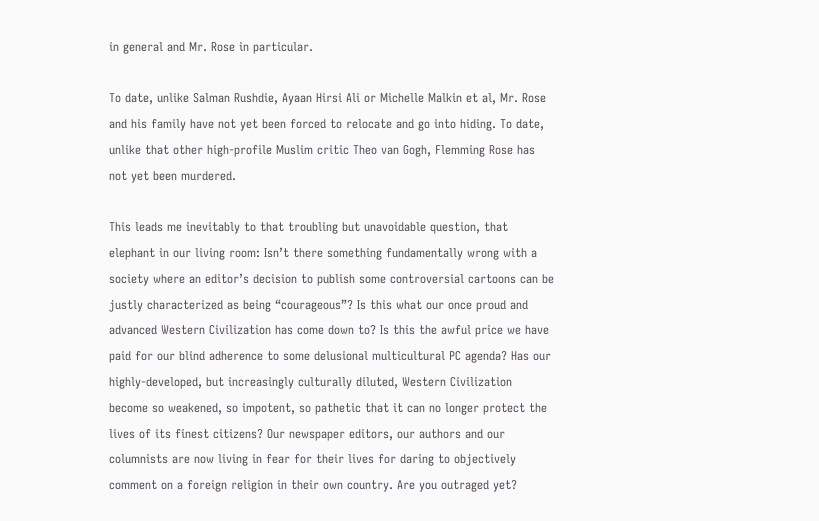in general and Mr. Rose in particular.

To date, unlike Salman Rushdie, Ayaan Hirsi Ali or Michelle Malkin et al, Mr. Rose and his family have not yet been forced to relocate and go into hiding. To date, unlike that other high-profile Muslim critic Theo van Gogh, Flemming Rose has not yet been murdered.

This leads me inevitably to that troubling but unavoidable question, that elephant in our living room: Isn’t there something fundamentally wrong with a society where an editor’s decision to publish some controversial cartoons can be justly characterized as being “courageous”? Is this what our once proud and advanced Western Civilization has come down to? Is this the awful price we have paid for our blind adherence to some delusional multicultural PC agenda? Has our highly-developed, but increasingly culturally diluted, Western Civilization become so weakened, so impotent, so pathetic that it can no longer protect the lives of its finest citizens? Our newspaper editors, our authors and our columnists are now living in fear for their lives for daring to objectively comment on a foreign religion in their own country. Are you outraged yet?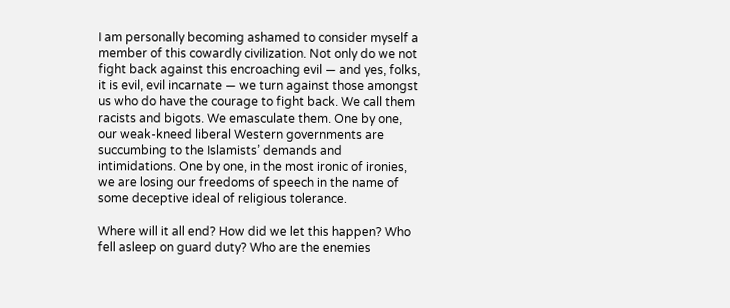I am personally becoming ashamed to consider myself a member of this cowardly civilization. Not only do we not fight back against this encroaching evil — and yes, folks, it is evil, evil incarnate — we turn against those amongst us who do have the courage to fight back. We call them racists and bigots. We emasculate them. One by one, our weak-kneed liberal Western governments are succumbing to the Islamists’ demands and intimidations. One by one, in the most ironic of ironies, we are losing our freedoms of speech in the name of some deceptive ideal of religious tolerance.

Where will it all end? How did we let this happen? Who fell asleep on guard duty? Who are the enemies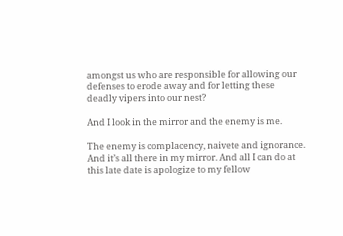amongst us who are responsible for allowing our defenses to erode away and for letting these deadly vipers into our nest?

And I look in the mirror and the enemy is me.

The enemy is complacency, naivete and ignorance. And it’s all there in my mirror. And all I can do at this late date is apologize to my fellow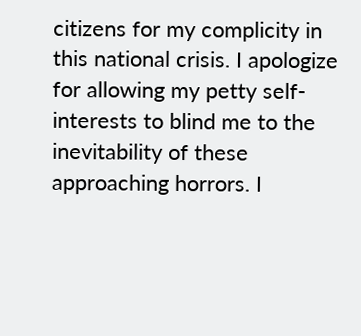citizens for my complicity in this national crisis. I apologize for allowing my petty self-interests to blind me to the inevitability of these approaching horrors. I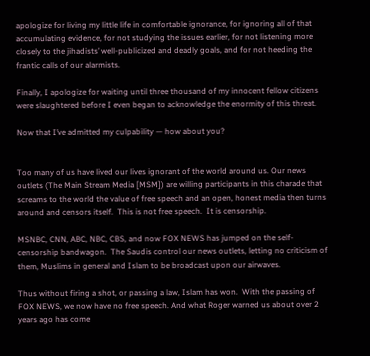apologize for living my little life in comfortable ignorance, for ignoring all of that accumulating evidence, for not studying the issues earlier, for not listening more closely to the jihadists’ well-publicized and deadly goals, and for not heeding the frantic calls of our alarmists.

Finally, I apologize for waiting until three thousand of my innocent fellow citizens were slaughtered before I even began to acknowledge the enormity of this threat.

Now that I’ve admitted my culpability — how about you?


Too many of us have lived our lives ignorant of the world around us. Our news outlets (The Main Stream Media [MSM]) are willing participants in this charade that screams to the world the value of free speech and an open, honest media then turns around and censors itself.  This is not free speech.  It is censorship.

MSNBC, CNN, ABC, NBC, CBS, and now FOX NEWS has jumped on the self-censorship bandwagon.  The Saudis control our news outlets, letting no criticism of them, Muslims in general and Islam to be broadcast upon our airwaves.

Thus without firing a shot, or passing a law, Islam has won.  With the passing of FOX NEWS, we now have no free speech. And what Roger warned us about over 2 years ago has come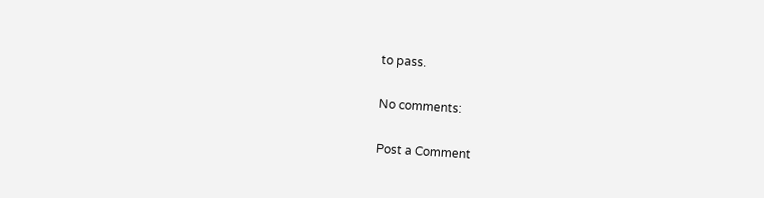to pass.

No comments:

Post a Comment